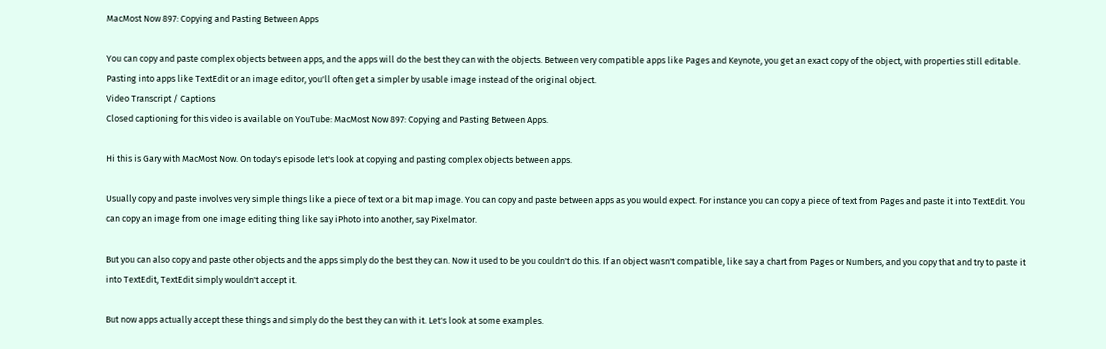MacMost Now 897: Copying and Pasting Between Apps

You can copy and paste complex objects between apps, and the apps will do the best they can with the objects. Between very compatible apps like Pages and Keynote, you get an exact copy of the object, with properties still editable. Pasting into apps like TextEdit or an image editor, you'll often get a simpler by usable image instead of the original object.
Video Transcript / Captions
Closed captioning for this video is available on YouTube: MacMost Now 897: Copying and Pasting Between Apps.

Hi this is Gary with MacMost Now. On today's episode let's look at copying and pasting complex objects between apps.

Usually copy and paste involves very simple things like a piece of text or a bit map image. You can copy and paste between apps as you would expect. For instance you can copy a piece of text from Pages and paste it into TextEdit. You can copy an image from one image editing thing like say iPhoto into another, say Pixelmator.

But you can also copy and paste other objects and the apps simply do the best they can. Now it used to be you couldn't do this. If an object wasn't compatible, like say a chart from Pages or Numbers, and you copy that and try to paste it into TextEdit, TextEdit simply wouldn't accept it.

But now apps actually accept these things and simply do the best they can with it. Let's look at some examples.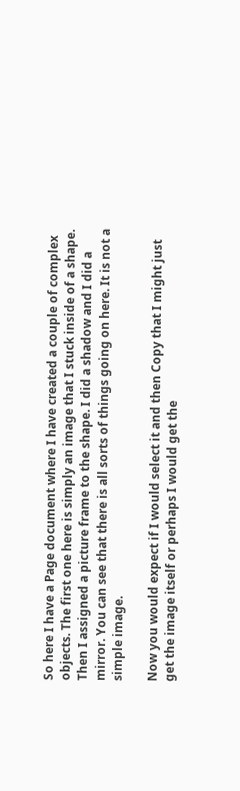So here I have a Page document where I have created a couple of complex objects. The first one here is simply an image that I stuck inside of a shape. Then I assigned a picture frame to the shape. I did a shadow and I did a mirror. You can see that there is all sorts of things going on here. It is not a simple image.

Now you would expect if I would select it and then Copy that I might just get the image itself or perhaps I would get the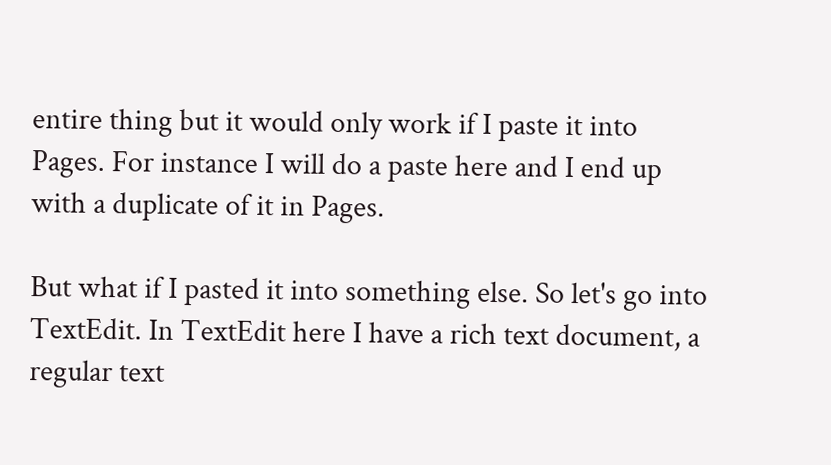entire thing but it would only work if I paste it into Pages. For instance I will do a paste here and I end up with a duplicate of it in Pages.

But what if I pasted it into something else. So let's go into TextEdit. In TextEdit here I have a rich text document, a regular text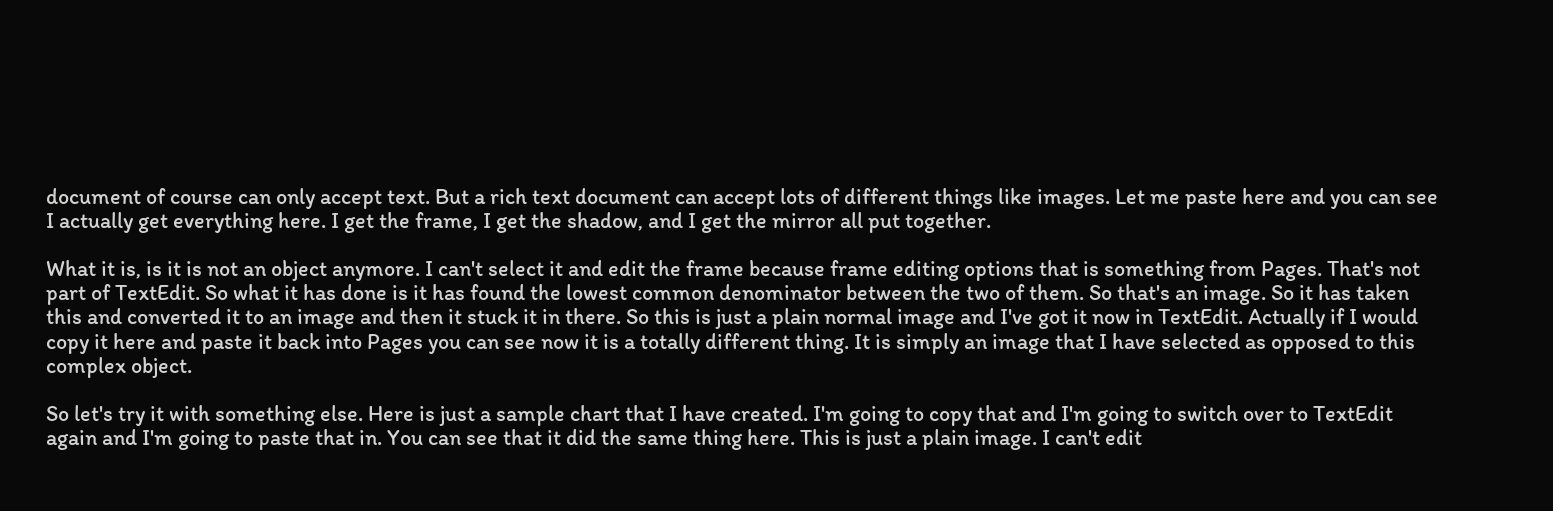document of course can only accept text. But a rich text document can accept lots of different things like images. Let me paste here and you can see I actually get everything here. I get the frame, I get the shadow, and I get the mirror all put together.

What it is, is it is not an object anymore. I can't select it and edit the frame because frame editing options that is something from Pages. That's not part of TextEdit. So what it has done is it has found the lowest common denominator between the two of them. So that's an image. So it has taken this and converted it to an image and then it stuck it in there. So this is just a plain normal image and I've got it now in TextEdit. Actually if I would copy it here and paste it back into Pages you can see now it is a totally different thing. It is simply an image that I have selected as opposed to this complex object.

So let's try it with something else. Here is just a sample chart that I have created. I'm going to copy that and I'm going to switch over to TextEdit again and I'm going to paste that in. You can see that it did the same thing here. This is just a plain image. I can't edit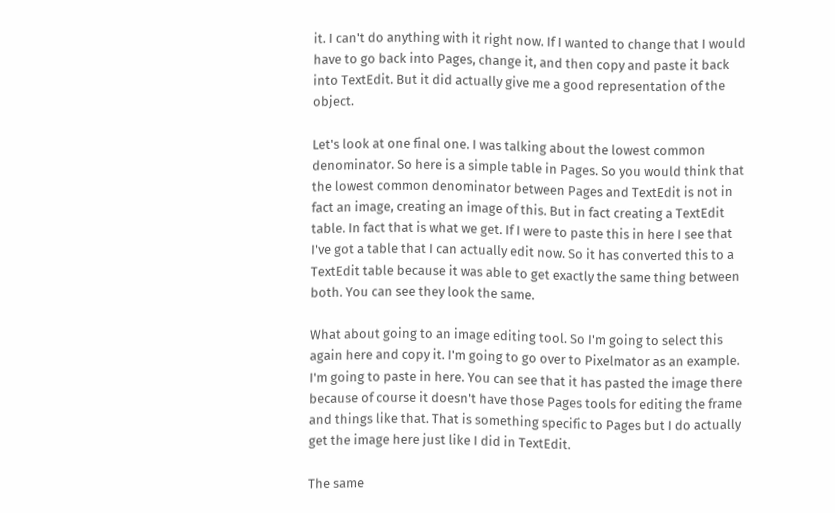it. I can't do anything with it right now. If I wanted to change that I would have to go back into Pages, change it, and then copy and paste it back into TextEdit. But it did actually give me a good representation of the object.

Let's look at one final one. I was talking about the lowest common denominator. So here is a simple table in Pages. So you would think that the lowest common denominator between Pages and TextEdit is not in fact an image, creating an image of this. But in fact creating a TextEdit table. In fact that is what we get. If I were to paste this in here I see that I've got a table that I can actually edit now. So it has converted this to a TextEdit table because it was able to get exactly the same thing between both. You can see they look the same.

What about going to an image editing tool. So I'm going to select this again here and copy it. I'm going to go over to Pixelmator as an example. I'm going to paste in here. You can see that it has pasted the image there because of course it doesn't have those Pages tools for editing the frame and things like that. That is something specific to Pages but I do actually get the image here just like I did in TextEdit.

The same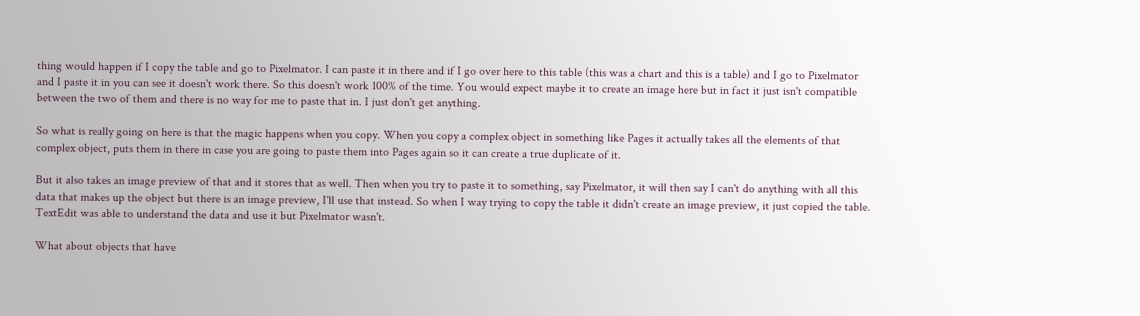thing would happen if I copy the table and go to Pixelmator. I can paste it in there and if I go over here to this table (this was a chart and this is a table) and I go to Pixelmator and I paste it in you can see it doesn't work there. So this doesn't work 100% of the time. You would expect maybe it to create an image here but in fact it just isn't compatible between the two of them and there is no way for me to paste that in. I just don't get anything.

So what is really going on here is that the magic happens when you copy. When you copy a complex object in something like Pages it actually takes all the elements of that complex object, puts them in there in case you are going to paste them into Pages again so it can create a true duplicate of it.

But it also takes an image preview of that and it stores that as well. Then when you try to paste it to something, say Pixelmator, it will then say I can't do anything with all this data that makes up the object but there is an image preview, I'll use that instead. So when I way trying to copy the table it didn't create an image preview, it just copied the table. TextEdit was able to understand the data and use it but Pixelmator wasn't.

What about objects that have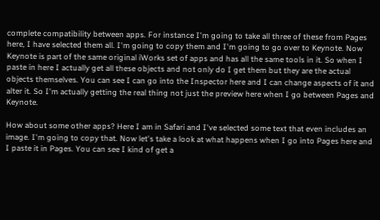complete compatibility between apps. For instance I'm going to take all three of these from Pages here, I have selected them all. I'm going to copy them and I'm going to go over to Keynote. Now Keynote is part of the same original iWorks set of apps and has all the same tools in it. So when I paste in here I actually get all these objects and not only do I get them but they are the actual objects themselves. You can see I can go into the Inspector here and I can change aspects of it and alter it. So I'm actually getting the real thing not just the preview here when I go between Pages and Keynote.

How about some other apps? Here I am in Safari and I've selected some text that even includes an image. I'm going to copy that. Now let's take a look at what happens when I go into Pages here and I paste it in Pages. You can see I kind of get a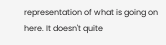representation of what is going on here. It doesn't quite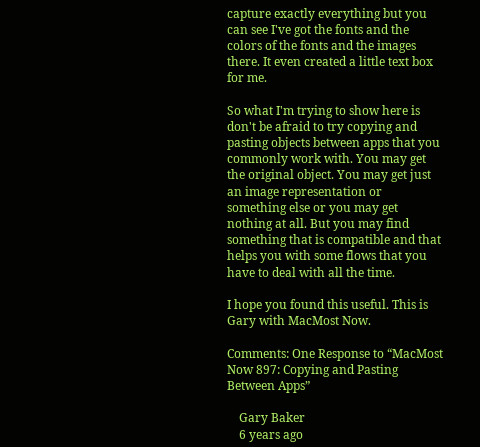capture exactly everything but you can see I've got the fonts and the colors of the fonts and the images there. It even created a little text box for me.

So what I'm trying to show here is don't be afraid to try copying and pasting objects between apps that you commonly work with. You may get the original object. You may get just an image representation or something else or you may get nothing at all. But you may find something that is compatible and that helps you with some flows that you have to deal with all the time.

I hope you found this useful. This is Gary with MacMost Now.

Comments: One Response to “MacMost Now 897: Copying and Pasting Between Apps”

    Gary Baker
    6 years ago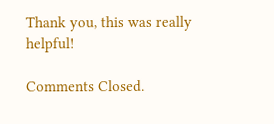Thank you, this was really helpful!

Comments Closed.